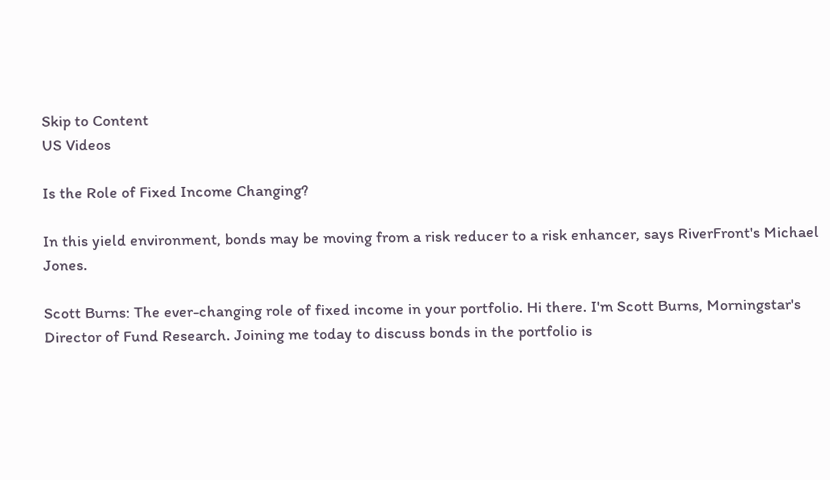Skip to Content
US Videos

Is the Role of Fixed Income Changing?

In this yield environment, bonds may be moving from a risk reducer to a risk enhancer, says RiverFront's Michael Jones.

Scott Burns: The ever-changing role of fixed income in your portfolio. Hi there. I'm Scott Burns, Morningstar's Director of Fund Research. Joining me today to discuss bonds in the portfolio is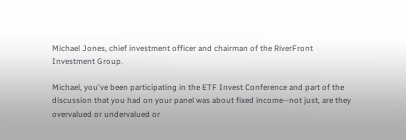Michael Jones, chief investment officer and chairman of the RiverFront Investment Group.

Michael, you've been participating in the ETF Invest Conference and part of the discussion that you had on your panel was about fixed income--not just, are they overvalued or undervalued or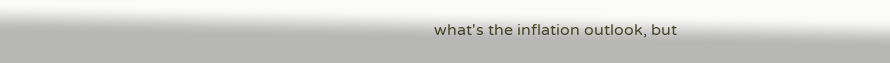what's the inflation outlook, but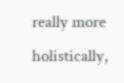really more holistically,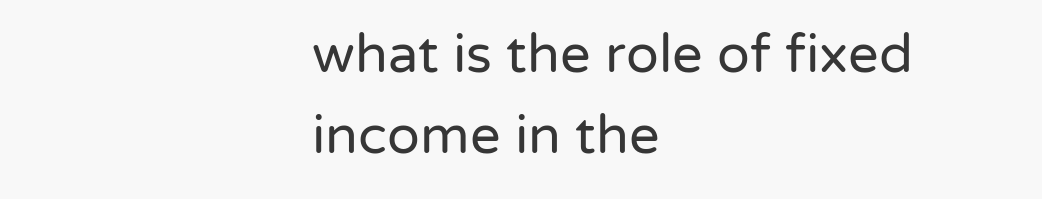what is the role of fixed income in the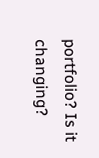portfolio? Is it changing?